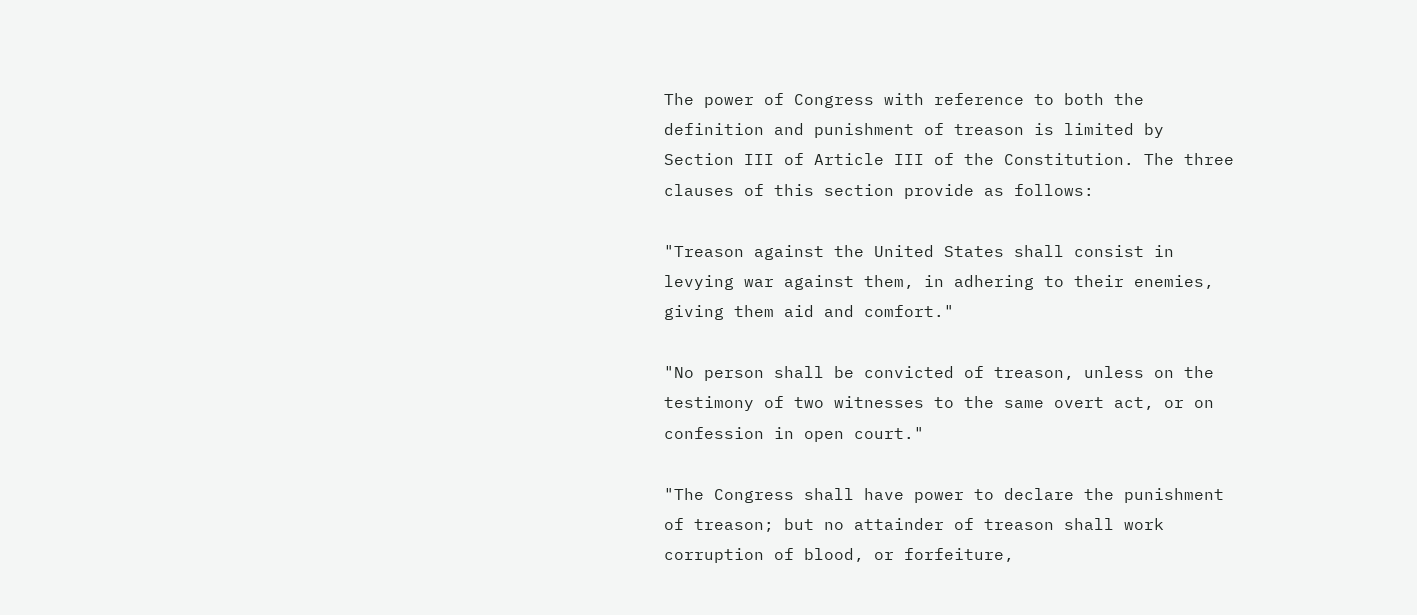The power of Congress with reference to both the definition and punishment of treason is limited by Section III of Article III of the Constitution. The three clauses of this section provide as follows:

"Treason against the United States shall consist in levying war against them, in adhering to their enemies, giving them aid and comfort."

"No person shall be convicted of treason, unless on the testimony of two witnesses to the same overt act, or on confession in open court."

"The Congress shall have power to declare the punishment of treason; but no attainder of treason shall work corruption of blood, or forfeiture,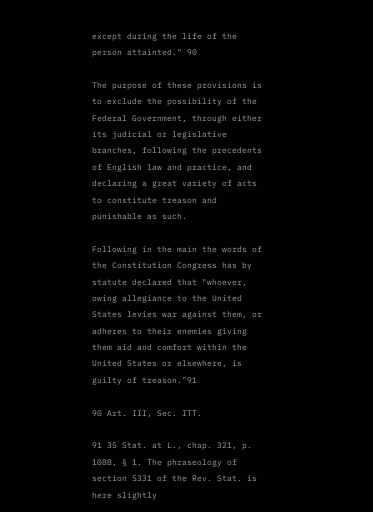except during the life of the person attainted." 90

The purpose of these provisions is to exclude the possibility of the Federal Government, through either its judicial or legislative branches, following the precedents of English law and practice, and declaring a great variety of acts to constitute treason and punishable as such.

Following in the main the words of the Constitution Congress has by statute declared that "whoever, owing allegiance to the United States levies war against them, or adheres to their enemies giving them aid and comfort within the United States or elsewhere, is guilty of treason."91

90 Art. III, Sec. ITT.

91 35 Stat. at L., chap. 321, p. 1088, § 1. The phraseology of section 5331 of the Rev. Stat. is here slightly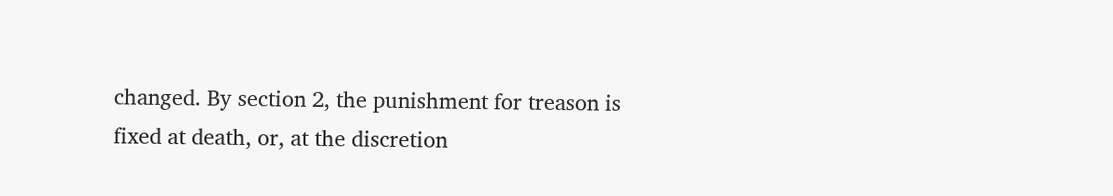changed. By section 2, the punishment for treason is fixed at death, or, at the discretion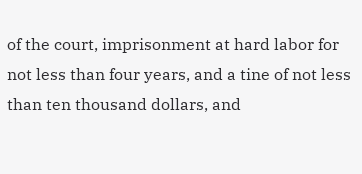of the court, imprisonment at hard labor for not less than four years, and a tine of not less than ten thousand dollars, and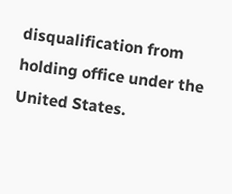disqualification from holding office under the United States.